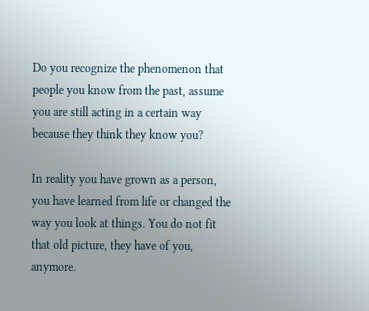Do you recognize the phenomenon that people you know from the past, assume you are still acting in a certain way because they think they know you?

In reality you have grown as a person, you have learned from life or changed the way you look at things. You do not fit that old picture, they have of you, anymore.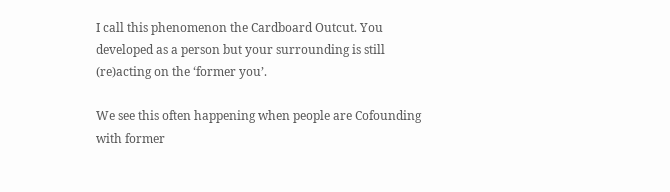I call this phenomenon the Cardboard Outcut. You developed as a person but your surrounding is still (re)acting on the ‘former you’.

We see this often happening when people are Cofounding with former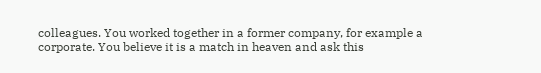colleagues. You worked together in a former company, for example a corporate. You believe it is a match in heaven and ask this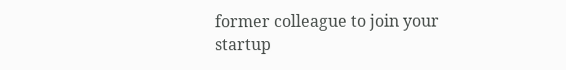former colleague to join your startup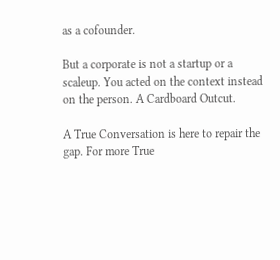as a cofounder.

But a corporate is not a startup or a scaleup. You acted on the context instead on the person. A Cardboard Outcut.

A True Conversation is here to repair the gap. For more True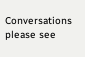Conversations please see